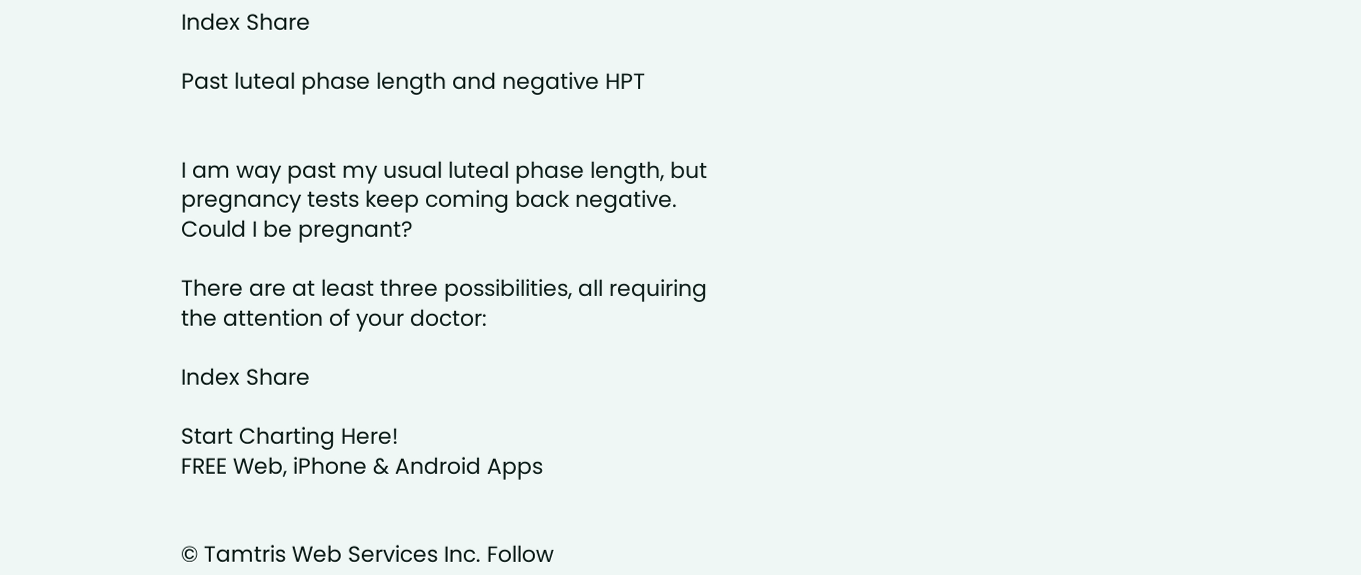Index Share

Past luteal phase length and negative HPT


I am way past my usual luteal phase length, but pregnancy tests keep coming back negative. Could I be pregnant?

There are at least three possibilities, all requiring the attention of your doctor:

Index Share

Start Charting Here!
FREE Web, iPhone & Android Apps


© Tamtris Web Services Inc. Follow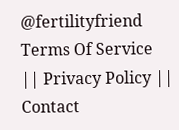@fertilityfriend
Terms Of Service || Privacy Policy || Contact